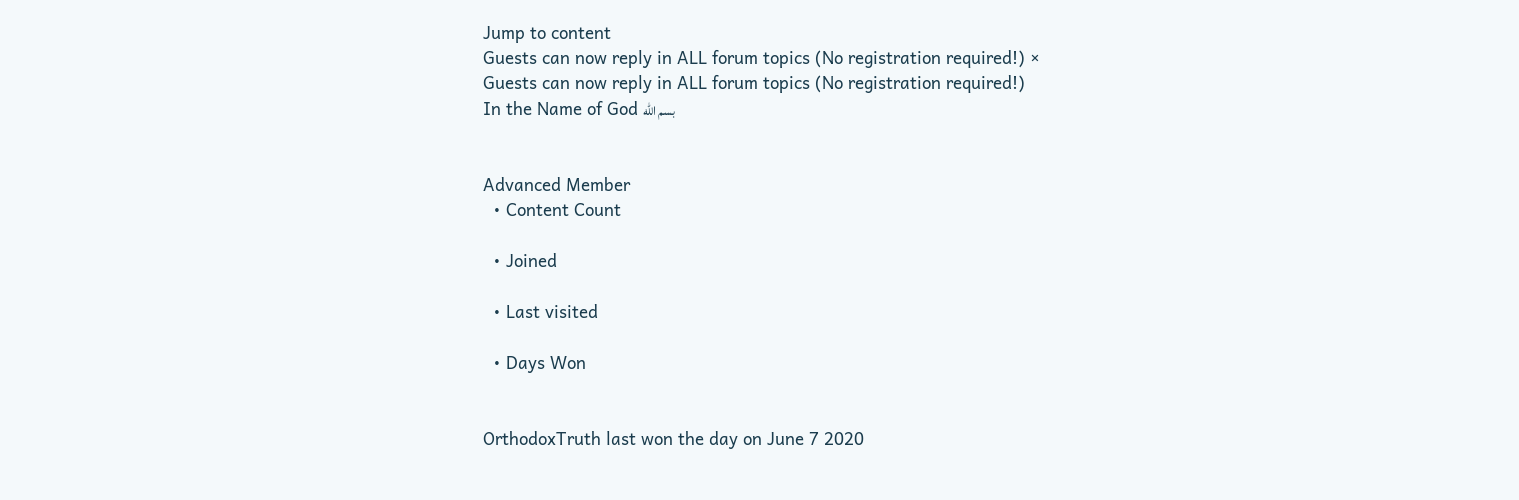Jump to content
Guests can now reply in ALL forum topics (No registration required!) ×
Guests can now reply in ALL forum topics (No registration required!)
In the Name of God بسم الله


Advanced Member
  • Content Count

  • Joined

  • Last visited

  • Days Won


OrthodoxTruth last won the day on June 7 2020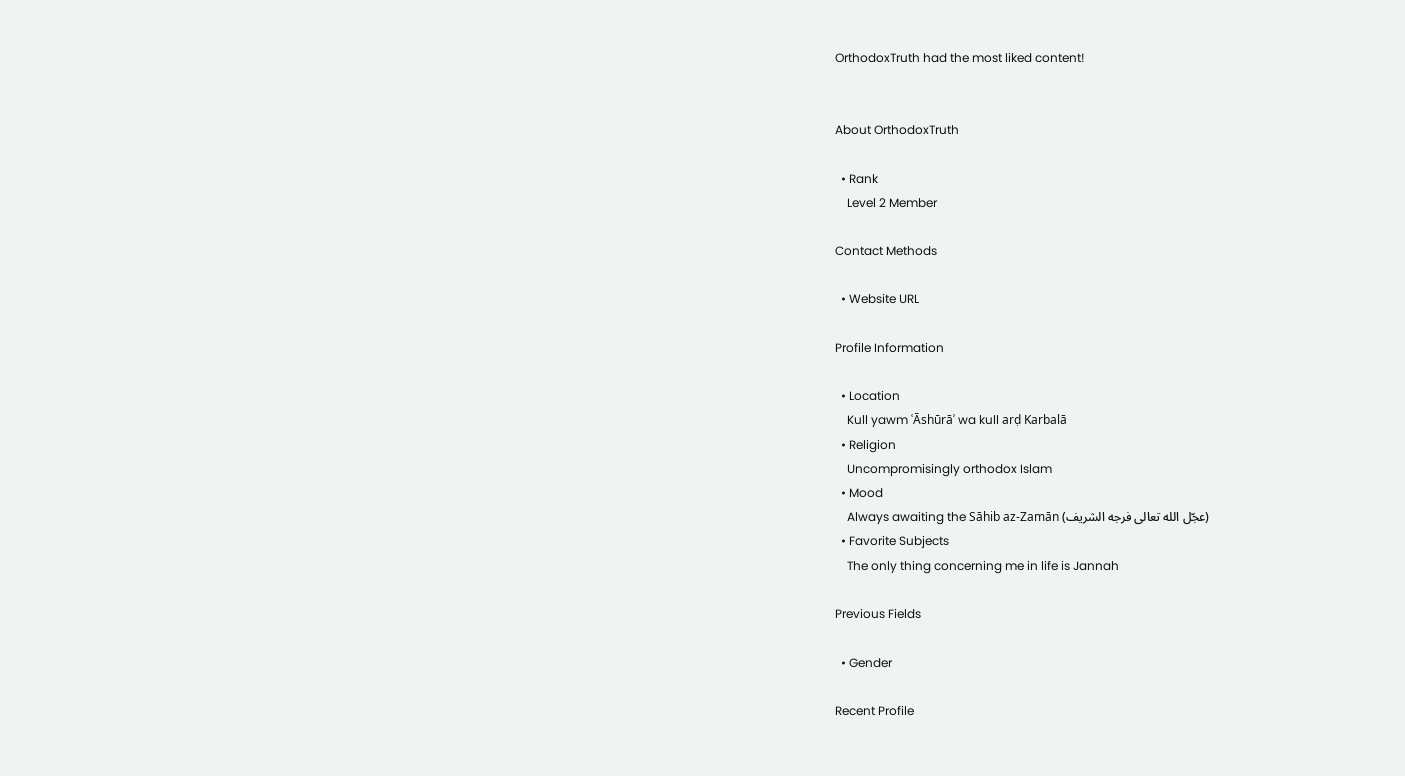OrthodoxTruth had the most liked content!


About OrthodoxTruth

  • Rank
    Level 2 Member

Contact Methods

  • Website URL

Profile Information

  • Location
    Kull yawm ʿĀshūrāʾ wa kull arḍ Karbalā
  • Religion
    Uncompromisingly orthodox Islam
  • Mood
    Always awaiting the Sāhib az-Zamān (عجّل الله تعالى فرجه الشريف)
  • Favorite Subjects
    The only thing concerning me in life is Jannah

Previous Fields

  • Gender

Recent Profile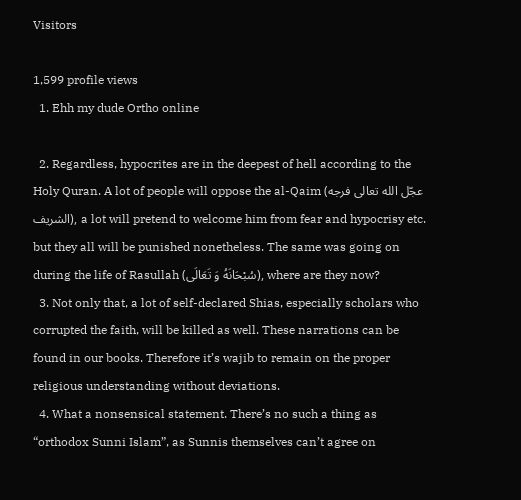Visitors

1,599 profile views
  1. Ehh my dude Ortho online

  2. Regardless, hypocrites are in the deepest of hell according to the Holy Quran. A lot of people will oppose the al-Qaim (عجّل الله تعالى فرجه الشريف), a lot will pretend to welcome him from fear and hypocrisy etc. but they all will be punished nonetheless. The same was going on during the life of Rasullah (سُبْحَانَهُ وَ تَعَالَى), where are they now?
  3. Not only that, a lot of self-declared Shias, especially scholars who corrupted the faith, will be killed as well. These narrations can be found in our books. Therefore it’s wajib to remain on the proper religious understanding without deviations.
  4. What a nonsensical statement. There’s no such a thing as “orthodox Sunni Islam”, as Sunnis themselves can’t agree on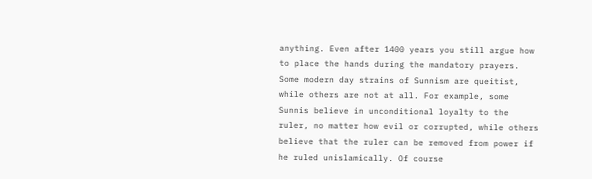anything. Even after 1400 years you still argue how to place the hands during the mandatory prayers. Some modern day strains of Sunnism are queitist, while others are not at all. For example, some Sunnis believe in unconditional loyalty to the ruler, no matter how evil or corrupted, while others believe that the ruler can be removed from power if he ruled unislamically. Of course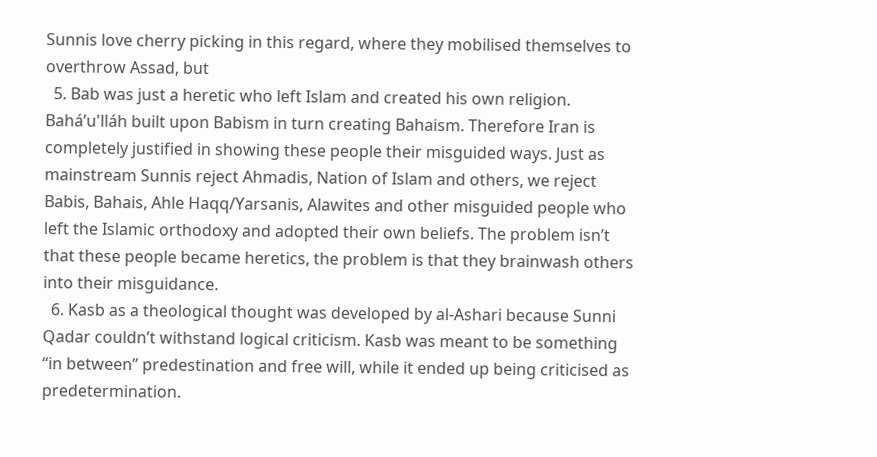Sunnis love cherry picking in this regard, where they mobilised themselves to overthrow Assad, but
  5. Bab was just a heretic who left Islam and created his own religion. Baháʼu'lláh built upon Babism in turn creating Bahaism. Therefore Iran is completely justified in showing these people their misguided ways. Just as mainstream Sunnis reject Ahmadis, Nation of Islam and others, we reject Babis, Bahais, Ahle Haqq/Yarsanis, Alawites and other misguided people who left the Islamic orthodoxy and adopted their own beliefs. The problem isn’t that these people became heretics, the problem is that they brainwash others into their misguidance.
  6. Kasb as a theological thought was developed by al-Ashari because Sunni Qadar couldn’t withstand logical criticism. Kasb was meant to be something “in between” predestination and free will, while it ended up being criticised as predetermination.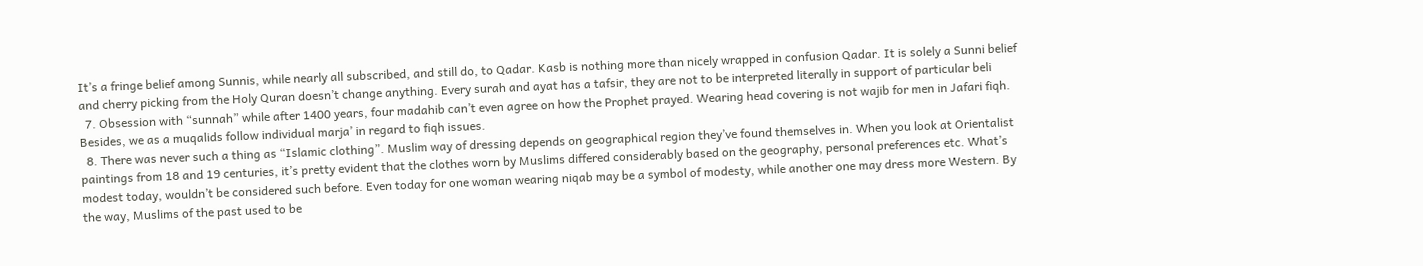It’s a fringe belief among Sunnis, while nearly all subscribed, and still do, to Qadar. Kasb is nothing more than nicely wrapped in confusion Qadar. It is solely a Sunni belief and cherry picking from the Holy Quran doesn’t change anything. Every surah and ayat has a tafsir, they are not to be interpreted literally in support of particular beli
  7. Obsession with “sunnah” while after 1400 years, four madahib can’t even agree on how the Prophet prayed. Wearing head covering is not wajib for men in Jafari fiqh. Besides, we as a muqalids follow individual marja’ in regard to fiqh issues.
  8. There was never such a thing as “Islamic clothing”. Muslim way of dressing depends on geographical region they’ve found themselves in. When you look at Orientalist paintings from 18 and 19 centuries, it’s pretty evident that the clothes worn by Muslims differed considerably based on the geography, personal preferences etc. What’s modest today, wouldn’t be considered such before. Even today for one woman wearing niqab may be a symbol of modesty, while another one may dress more Western. By the way, Muslims of the past used to be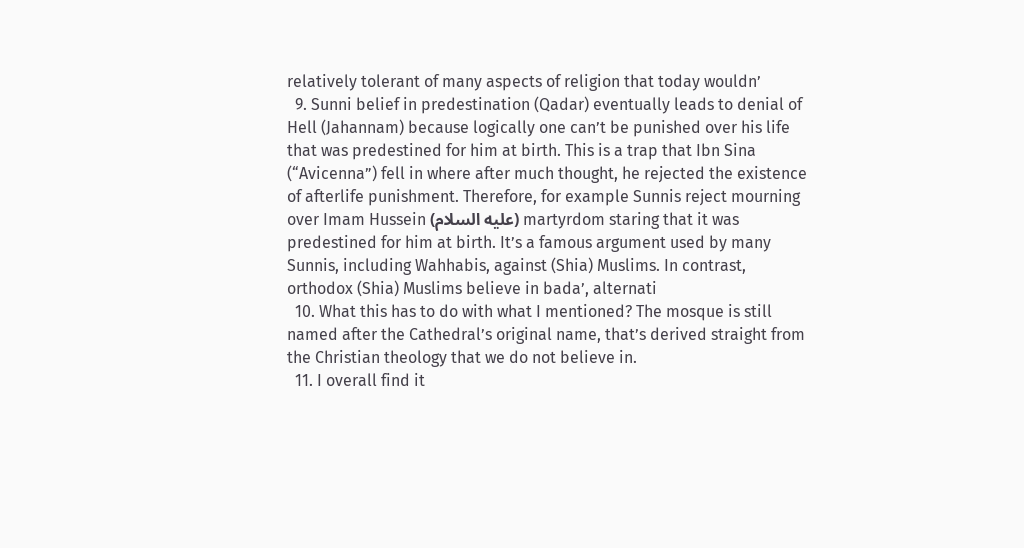relatively tolerant of many aspects of religion that today wouldn’
  9. Sunni belief in predestination (Qadar) eventually leads to denial of Hell (Jahannam) because logically one can’t be punished over his life that was predestined for him at birth. This is a trap that Ibn Sina (“Avicenna”) fell in where after much thought, he rejected the existence of afterlife punishment. Therefore, for example Sunnis reject mourning over Imam Hussein (عليه السلام) martyrdom staring that it was predestined for him at birth. It’s a famous argument used by many Sunnis, including Wahhabis, against (Shia) Muslims. In contrast, orthodox (Shia) Muslims believe in bada’, alternati
  10. What this has to do with what I mentioned? The mosque is still named after the Cathedral’s original name, that’s derived straight from the Christian theology that we do not believe in.
  11. I overall find it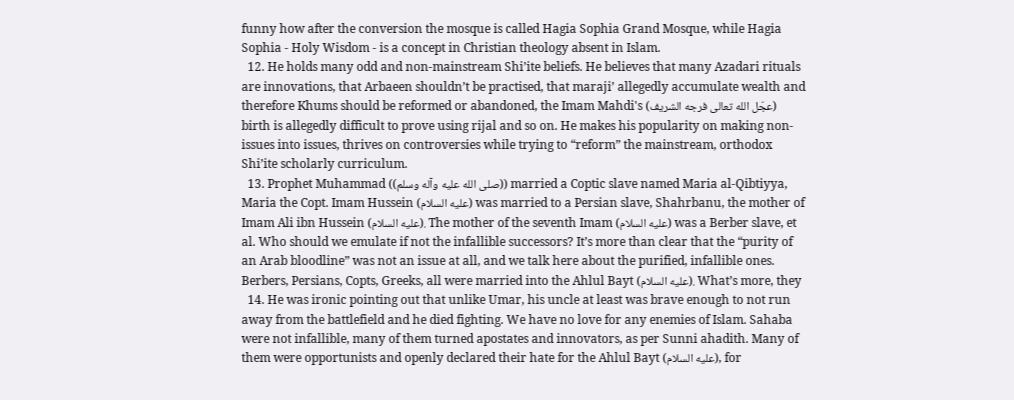funny how after the conversion the mosque is called Hagia Sophia Grand Mosque, while Hagia Sophia - Holy Wisdom - is a concept in Christian theology absent in Islam.
  12. He holds many odd and non-mainstream Shi’ite beliefs. He believes that many Azadari rituals are innovations, that Arbaeen shouldn’t be practised, that maraji’ allegedly accumulate wealth and therefore Khums should be reformed or abandoned, the Imam Mahdi's (عجّل الله تعالى فرجه الشريف) birth is allegedly difficult to prove using rijal and so on. He makes his popularity on making non-issues into issues, thrives on controversies while trying to “reform” the mainstream, orthodox Shi’ite scholarly curriculum.
  13. Prophet Muhammad ((صلى الله عليه وآله وسلم)) married a Coptic slave named Maria al-Qibtiyya, Maria the Copt. Imam Hussein (عليه السلام) was married to a Persian slave, Shahrbanu, the mother of Imam Ali ibn Hussein (عليه السلام). The mother of the seventh Imam (عليه السلام) was a Berber slave, et al. Who should we emulate if not the infallible successors? It’s more than clear that the “purity of an Arab bloodline” was not an issue at all, and we talk here about the purified, infallible ones. Berbers, Persians, Copts, Greeks, all were married into the Ahlul Bayt (عليه السلام). What’s more, they
  14. He was ironic pointing out that unlike Umar, his uncle at least was brave enough to not run away from the battlefield and he died fighting. We have no love for any enemies of Islam. Sahaba were not infallible, many of them turned apostates and innovators, as per Sunni ahadith. Many of them were opportunists and openly declared their hate for the Ahlul Bayt (عليه السلام), for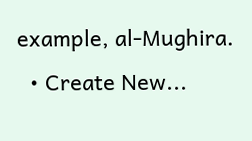example, al-Mughira.
  • Create New...